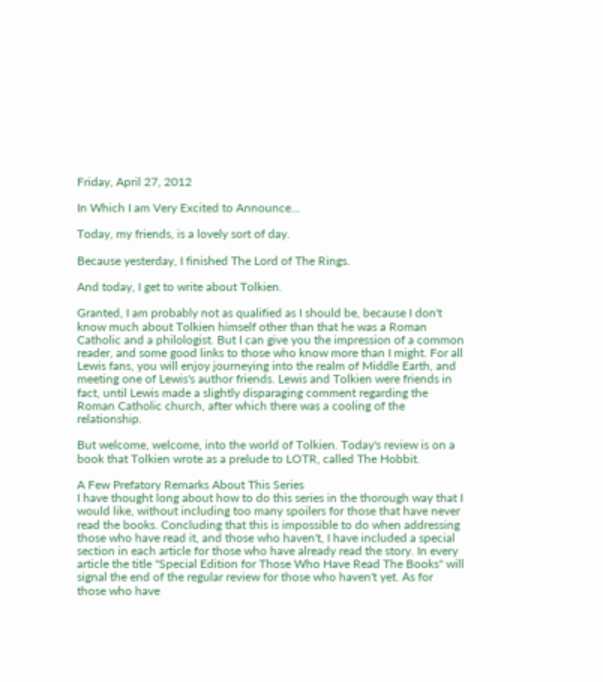Friday, April 27, 2012

In Which I am Very Excited to Announce...

Today, my friends, is a lovely sort of day.

Because yesterday, I finished The Lord of The Rings.

And today, I get to write about Tolkien.

Granted, I am probably not as qualified as I should be, because I don't know much about Tolkien himself other than that he was a Roman Catholic and a philologist. But I can give you the impression of a common reader, and some good links to those who know more than I might. For all Lewis fans, you will enjoy journeying into the realm of Middle Earth, and meeting one of Lewis's author friends. Lewis and Tolkien were friends in fact, until Lewis made a slightly disparaging comment regarding the Roman Catholic church, after which there was a cooling of the relationship.

But welcome, welcome, into the world of Tolkien. Today's review is on a book that Tolkien wrote as a prelude to LOTR, called The Hobbit.

A Few Prefatory Remarks About This Series
I have thought long about how to do this series in the thorough way that I would like, without including too many spoilers for those that have never read the books. Concluding that this is impossible to do when addressing those who have read it, and those who haven't, I have included a special section in each article for those who have already read the story. In every article the title "Special Edition for Those Who Have Read The Books" will signal the end of the regular review for those who haven't yet. As for those who have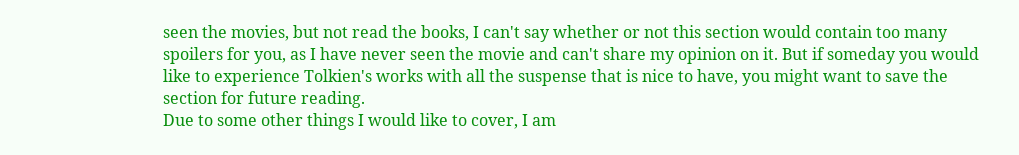seen the movies, but not read the books, I can't say whether or not this section would contain too many spoilers for you, as I have never seen the movie and can't share my opinion on it. But if someday you would like to experience Tolkien's works with all the suspense that is nice to have, you might want to save the section for future reading.
Due to some other things I would like to cover, I am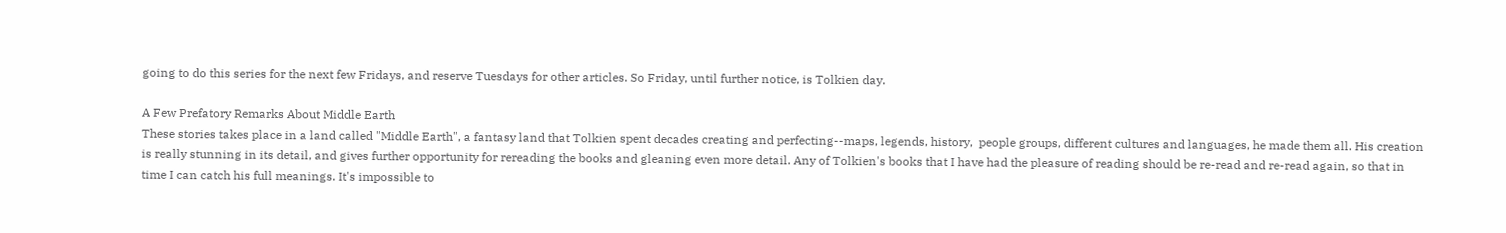going to do this series for the next few Fridays, and reserve Tuesdays for other articles. So Friday, until further notice, is Tolkien day.

A Few Prefatory Remarks About Middle Earth
These stories takes place in a land called "Middle Earth", a fantasy land that Tolkien spent decades creating and perfecting--maps, legends, history,  people groups, different cultures and languages, he made them all. His creation is really stunning in its detail, and gives further opportunity for rereading the books and gleaning even more detail. Any of Tolkien's books that I have had the pleasure of reading should be re-read and re-read again, so that in time I can catch his full meanings. It's impossible to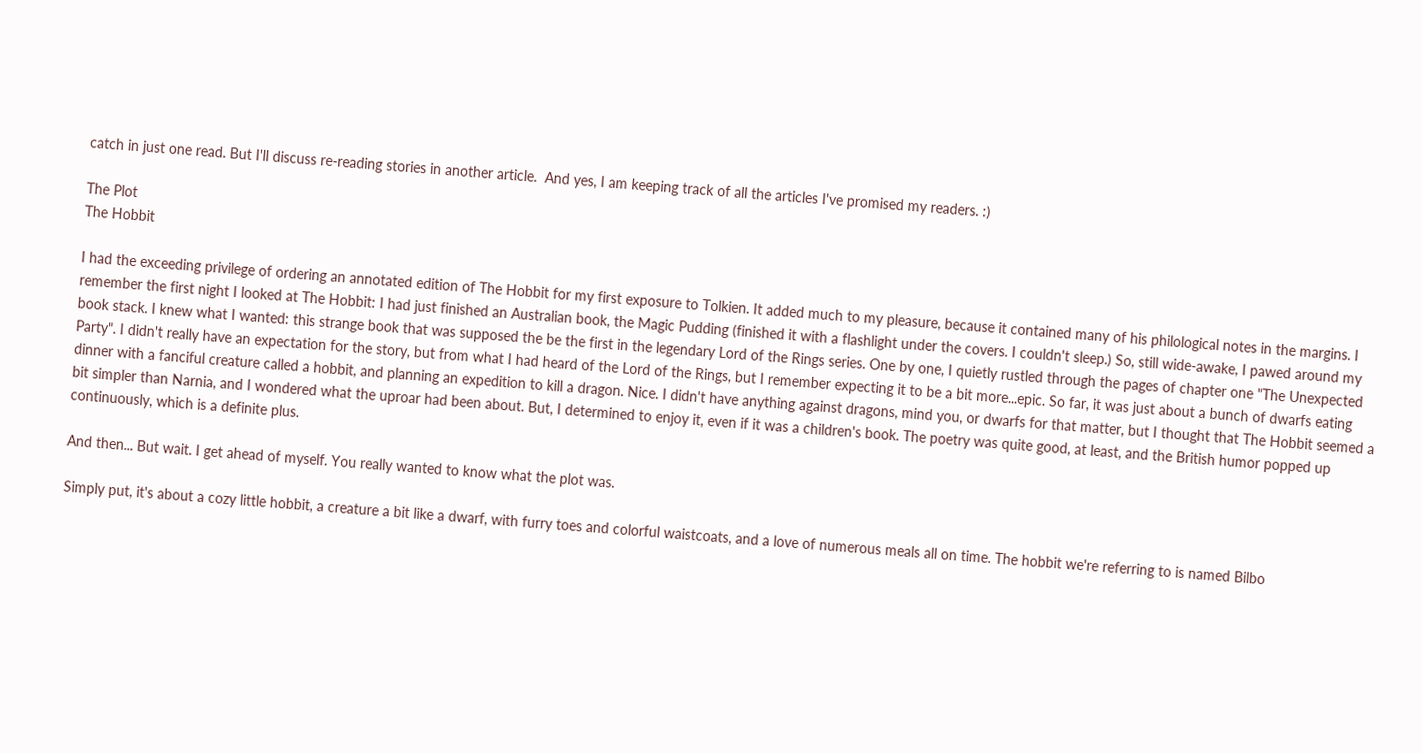catch in just one read. But I'll discuss re-reading stories in another article.  And yes, I am keeping track of all the articles I've promised my readers. :)

The Plot
The Hobbit

I had the exceeding privilege of ordering an annotated edition of The Hobbit for my first exposure to Tolkien. It added much to my pleasure, because it contained many of his philological notes in the margins. I remember the first night I looked at The Hobbit: I had just finished an Australian book, the Magic Pudding (finished it with a flashlight under the covers. I couldn't sleep.) So, still wide-awake, I pawed around my book stack. I knew what I wanted: this strange book that was supposed the be the first in the legendary Lord of the Rings series. One by one, I quietly rustled through the pages of chapter one "The Unexpected Party". I didn't really have an expectation for the story, but from what I had heard of the Lord of the Rings, but I remember expecting it to be a bit more...epic. So far, it was just about a bunch of dwarfs eating dinner with a fanciful creature called a hobbit, and planning an expedition to kill a dragon. Nice. I didn't have anything against dragons, mind you, or dwarfs for that matter, but I thought that The Hobbit seemed a bit simpler than Narnia, and I wondered what the uproar had been about. But, I determined to enjoy it, even if it was a children's book. The poetry was quite good, at least, and the British humor popped up continuously, which is a definite plus.

And then... But wait. I get ahead of myself. You really wanted to know what the plot was.

Simply put, it's about a cozy little hobbit, a creature a bit like a dwarf, with furry toes and colorful waistcoats, and a love of numerous meals all on time. The hobbit we're referring to is named Bilbo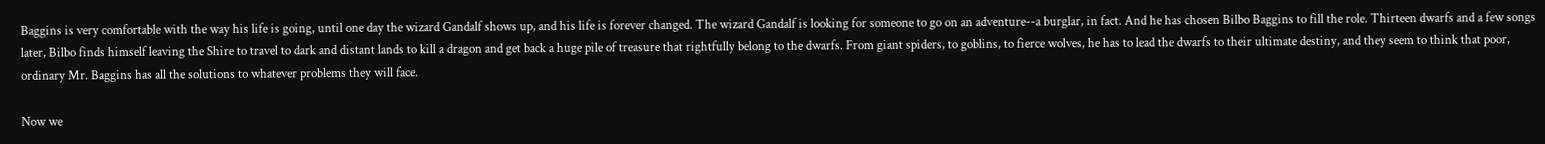Baggins is very comfortable with the way his life is going, until one day the wizard Gandalf shows up, and his life is forever changed. The wizard Gandalf is looking for someone to go on an adventure--a burglar, in fact. And he has chosen Bilbo Baggins to fill the role. Thirteen dwarfs and a few songs later, Bilbo finds himself leaving the Shire to travel to dark and distant lands to kill a dragon and get back a huge pile of treasure that rightfully belong to the dwarfs. From giant spiders, to goblins, to fierce wolves, he has to lead the dwarfs to their ultimate destiny, and they seem to think that poor, ordinary Mr. Baggins has all the solutions to whatever problems they will face.

Now we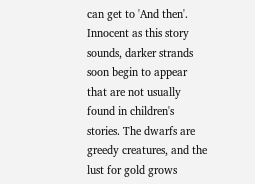can get to 'And then'. Innocent as this story sounds, darker strands soon begin to appear that are not usually found in children's stories. The dwarfs are greedy creatures, and the lust for gold grows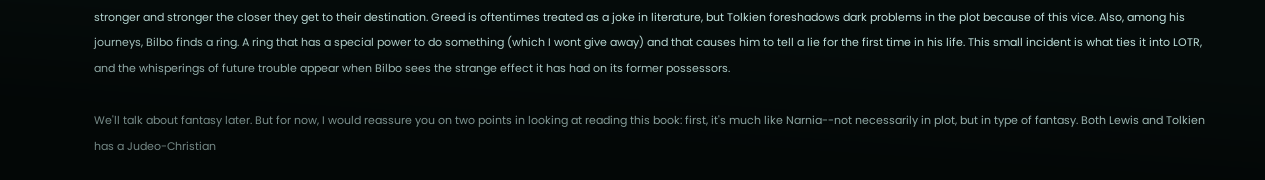stronger and stronger the closer they get to their destination. Greed is oftentimes treated as a joke in literature, but Tolkien foreshadows dark problems in the plot because of this vice. Also, among his journeys, Bilbo finds a ring. A ring that has a special power to do something (which I wont give away) and that causes him to tell a lie for the first time in his life. This small incident is what ties it into LOTR, and the whisperings of future trouble appear when Bilbo sees the strange effect it has had on its former possessors.

We'll talk about fantasy later. But for now, I would reassure you on two points in looking at reading this book: first, it's much like Narnia--not necessarily in plot, but in type of fantasy. Both Lewis and Tolkien has a Judeo-Christian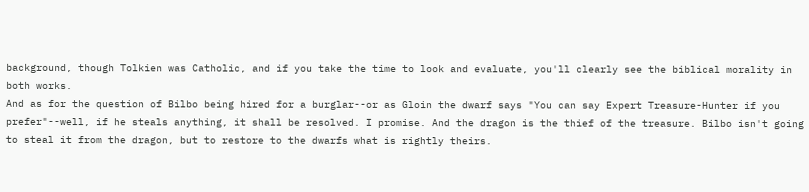background, though Tolkien was Catholic, and if you take the time to look and evaluate, you'll clearly see the biblical morality in both works.
And as for the question of Bilbo being hired for a burglar--or as Gloin the dwarf says "You can say Expert Treasure-Hunter if you prefer"--well, if he steals anything, it shall be resolved. I promise. And the dragon is the thief of the treasure. Bilbo isn't going to steal it from the dragon, but to restore to the dwarfs what is rightly theirs.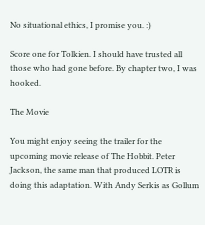No situational ethics, I promise you. :)

Score one for Tolkien. I should have trusted all those who had gone before. By chapter two, I was hooked.

The Movie

You might enjoy seeing the trailer for the upcoming movie release of The Hobbit. Peter Jackson, the same man that produced LOTR is doing this adaptation. With Andy Serkis as Gollum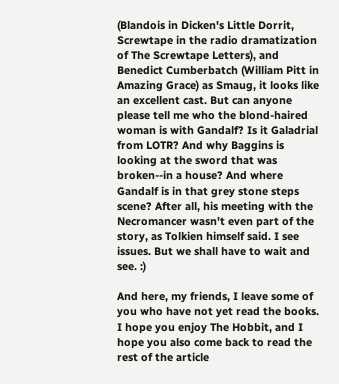(Blandois in Dicken's Little Dorrit, Screwtape in the radio dramatization of The Screwtape Letters), and Benedict Cumberbatch (William Pitt in Amazing Grace) as Smaug, it looks like an excellent cast. But can anyone please tell me who the blond-haired woman is with Gandalf? Is it Galadrial from LOTR? And why Baggins is looking at the sword that was broken--in a house? And where Gandalf is in that grey stone steps scene? After all, his meeting with the Necromancer wasn't even part of the story, as Tolkien himself said. I see issues. But we shall have to wait and see. :)

And here, my friends, I leave some of you who have not yet read the books. I hope you enjoy The Hobbit, and I hope you also come back to read the rest of the article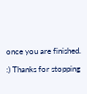once you are finished. :) Thanks for stopping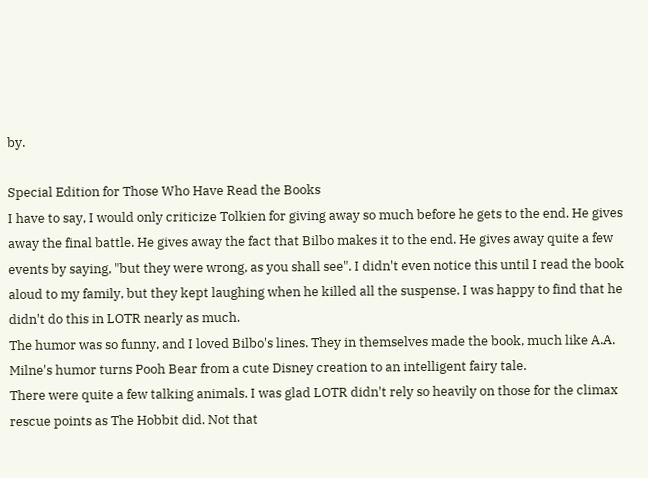by.

Special Edition for Those Who Have Read the Books
I have to say, I would only criticize Tolkien for giving away so much before he gets to the end. He gives away the final battle. He gives away the fact that Bilbo makes it to the end. He gives away quite a few events by saying, "but they were wrong, as you shall see". I didn't even notice this until I read the book aloud to my family, but they kept laughing when he killed all the suspense. I was happy to find that he didn't do this in LOTR nearly as much.
The humor was so funny, and I loved Bilbo's lines. They in themselves made the book, much like A.A. Milne's humor turns Pooh Bear from a cute Disney creation to an intelligent fairy tale.
There were quite a few talking animals. I was glad LOTR didn't rely so heavily on those for the climax rescue points as The Hobbit did. Not that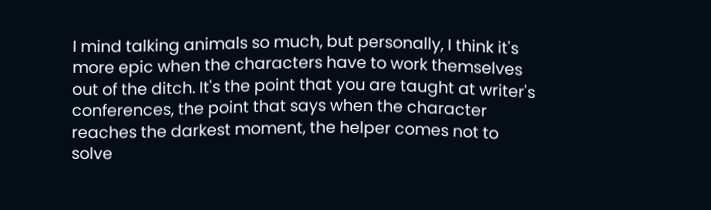I mind talking animals so much, but personally, I think it's more epic when the characters have to work themselves out of the ditch. It's the point that you are taught at writer's conferences, the point that says when the character reaches the darkest moment, the helper comes not to solve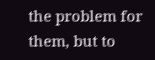the problem for them, but to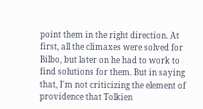point them in the right direction. At first, all the climaxes were solved for Bilbo, but later on he had to work to find solutions for them. But in saying that, I'm not criticizing the element of providence that Tolkien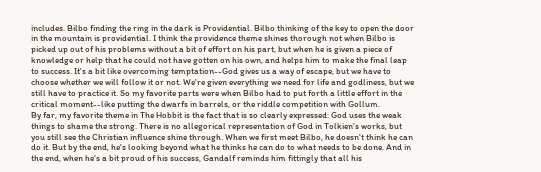includes. Bilbo finding the ring in the dark is Providential. Bilbo thinking of the key to open the door in the mountain is providential. I think the providence theme shines thorough not when Bilbo is picked up out of his problems without a bit of effort on his part, but when he is given a piece of knowledge or help that he could not have gotten on his own, and helps him to make the final leap to success. It's a bit like overcoming temptation--God gives us a way of escape, but we have to choose whether we will follow it or not. We're given everything we need for life and godliness, but we still have to practice it. So my favorite parts were when Bilbo had to put forth a little effort in the critical moment--like putting the dwarfs in barrels, or the riddle competition with Gollum.
By far, my favorite theme in The Hobbit is the fact that is so clearly expressed: God uses the weak things to shame the strong. There is no allegorical representation of God in Tolkien's works, but you still see the Christian influence shine through. When we first meet Bilbo, he doesn't think he can do it. But by the end, he's looking beyond what he thinks he can do to what needs to be done. And in the end, when he's a bit proud of his success, Gandalf reminds him fittingly that all his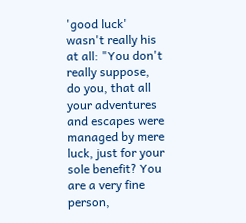'good luck' wasn't really his at all: "You don't really suppose, do you, that all your adventures and escapes were managed by mere luck, just for your sole benefit? You are a very fine person,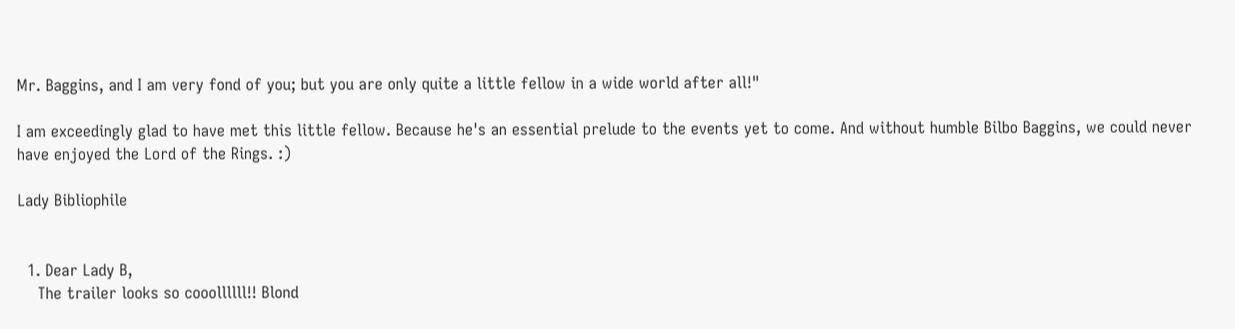Mr. Baggins, and I am very fond of you; but you are only quite a little fellow in a wide world after all!"

I am exceedingly glad to have met this little fellow. Because he's an essential prelude to the events yet to come. And without humble Bilbo Baggins, we could never have enjoyed the Lord of the Rings. :)

Lady Bibliophile


  1. Dear Lady B,
    The trailer looks so cooollllll!! Blond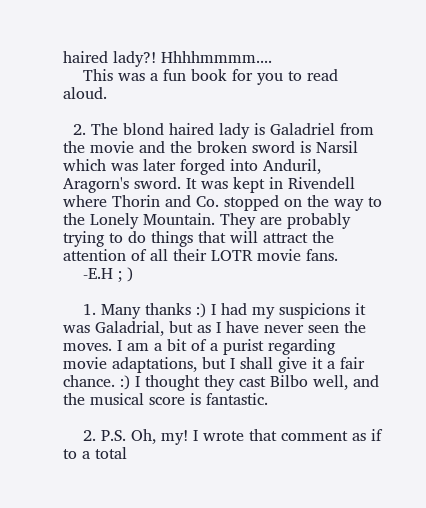haired lady?! Hhhhmmmm....
    This was a fun book for you to read aloud.

  2. The blond haired lady is Galadriel from the movie and the broken sword is Narsil which was later forged into Anduril, Aragorn's sword. It was kept in Rivendell where Thorin and Co. stopped on the way to the Lonely Mountain. They are probably trying to do things that will attract the attention of all their LOTR movie fans.
    -E.H ; )

    1. Many thanks :) I had my suspicions it was Galadrial, but as I have never seen the moves. I am a bit of a purist regarding movie adaptations, but I shall give it a fair chance. :) I thought they cast Bilbo well, and the musical score is fantastic.

    2. P.S. Oh, my! I wrote that comment as if to a total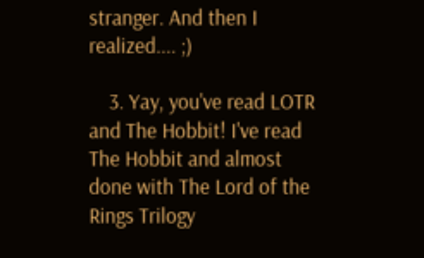stranger. And then I realized.... ;)

    3. Yay, you've read LOTR and The Hobbit! I've read The Hobbit and almost done with The Lord of the Rings Trilogy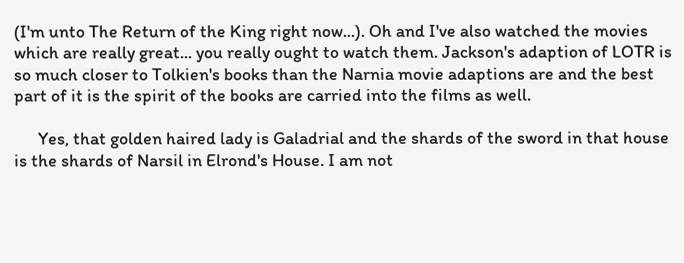(I'm unto The Return of the King right now...). Oh and I've also watched the movies which are really great... you really ought to watch them. Jackson's adaption of LOTR is so much closer to Tolkien's books than the Narnia movie adaptions are and the best part of it is the spirit of the books are carried into the films as well.

      Yes, that golden haired lady is Galadrial and the shards of the sword in that house is the shards of Narsil in Elrond's House. I am not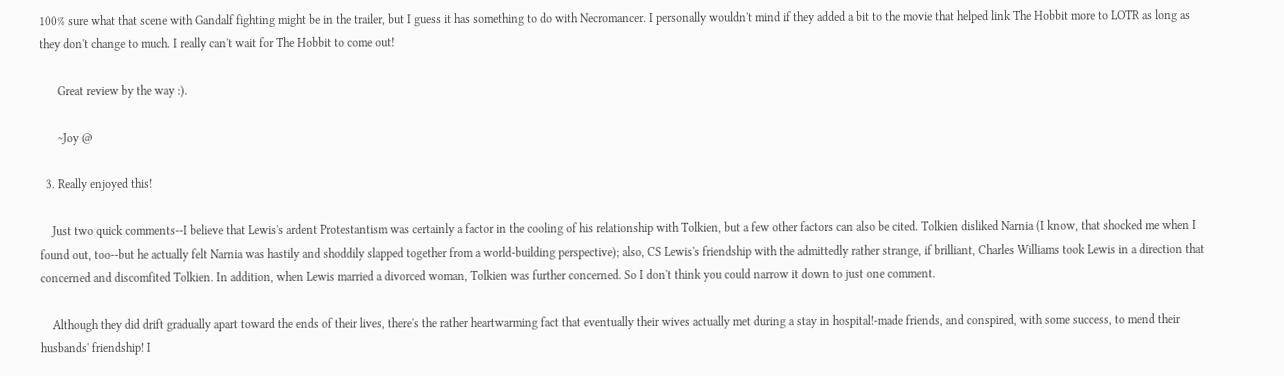100% sure what that scene with Gandalf fighting might be in the trailer, but I guess it has something to do with Necromancer. I personally wouldn't mind if they added a bit to the movie that helped link The Hobbit more to LOTR as long as they don't change to much. I really can't wait for The Hobbit to come out!

      Great review by the way :).

      ~Joy @

  3. Really enjoyed this!

    Just two quick comments--I believe that Lewis's ardent Protestantism was certainly a factor in the cooling of his relationship with Tolkien, but a few other factors can also be cited. Tolkien disliked Narnia (I know, that shocked me when I found out, too--but he actually felt Narnia was hastily and shoddily slapped together from a world-building perspective); also, CS Lewis's friendship with the admittedly rather strange, if brilliant, Charles Williams took Lewis in a direction that concerned and discomfited Tolkien. In addition, when Lewis married a divorced woman, Tolkien was further concerned. So I don't think you could narrow it down to just one comment.

    Although they did drift gradually apart toward the ends of their lives, there's the rather heartwarming fact that eventually their wives actually met during a stay in hospital!-made friends, and conspired, with some success, to mend their husbands' friendship! I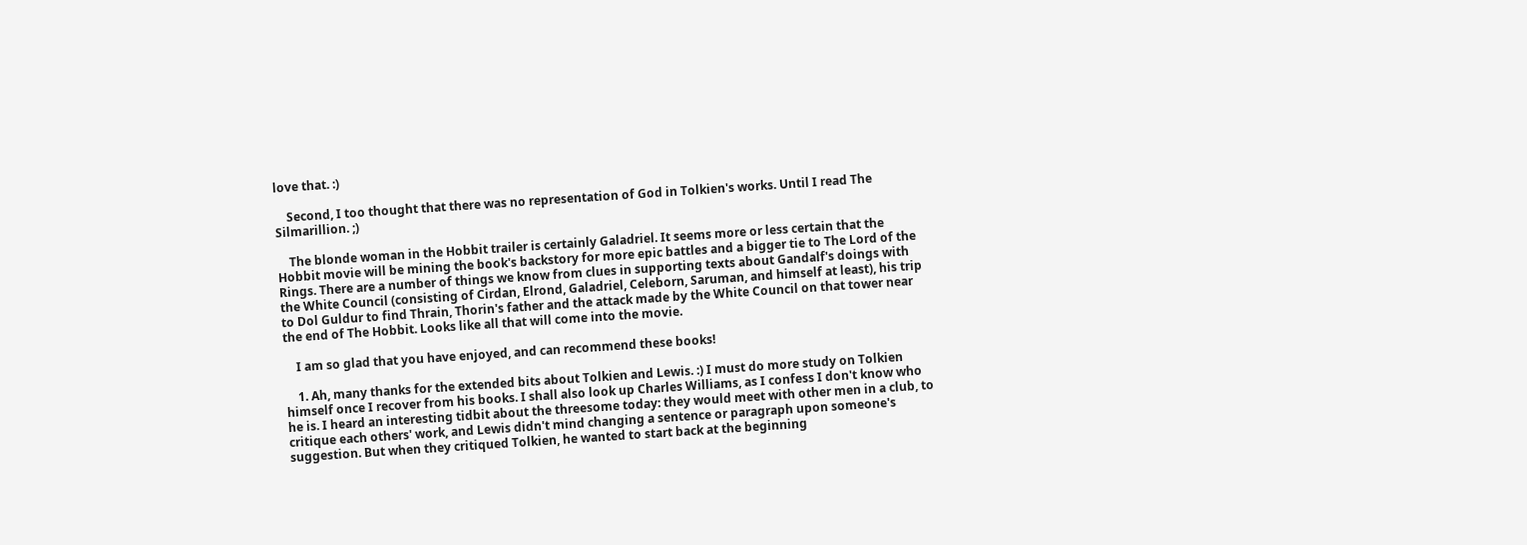love that. :)

    Second, I too thought that there was no representation of God in Tolkien's works. Until I read The Silmarillion. ;)

    The blonde woman in the Hobbit trailer is certainly Galadriel. It seems more or less certain that the Hobbit movie will be mining the book's backstory for more epic battles and a bigger tie to The Lord of the Rings. There are a number of things we know from clues in supporting texts about Gandalf's doings with the White Council (consisting of Cirdan, Elrond, Galadriel, Celeborn, Saruman, and himself at least), his trip to Dol Guldur to find Thrain, Thorin's father and the attack made by the White Council on that tower near the end of The Hobbit. Looks like all that will come into the movie.

    I am so glad that you have enjoyed, and can recommend these books!

    1. Ah, many thanks for the extended bits about Tolkien and Lewis. :) I must do more study on Tolkien himself once I recover from his books. I shall also look up Charles Williams, as I confess I don't know who he is. I heard an interesting tidbit about the threesome today: they would meet with other men in a club, to critique each others' work, and Lewis didn't mind changing a sentence or paragraph upon someone's suggestion. But when they critiqued Tolkien, he wanted to start back at the beginning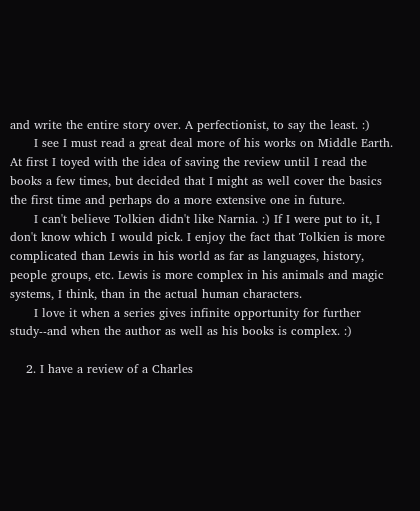and write the entire story over. A perfectionist, to say the least. :)
      I see I must read a great deal more of his works on Middle Earth. At first I toyed with the idea of saving the review until I read the books a few times, but decided that I might as well cover the basics the first time and perhaps do a more extensive one in future.
      I can't believe Tolkien didn't like Narnia. :) If I were put to it, I don't know which I would pick. I enjoy the fact that Tolkien is more complicated than Lewis in his world as far as languages, history, people groups, etc. Lewis is more complex in his animals and magic systems, I think, than in the actual human characters.
      I love it when a series gives infinite opportunity for further study--and when the author as well as his books is complex. :)

    2. I have a review of a Charles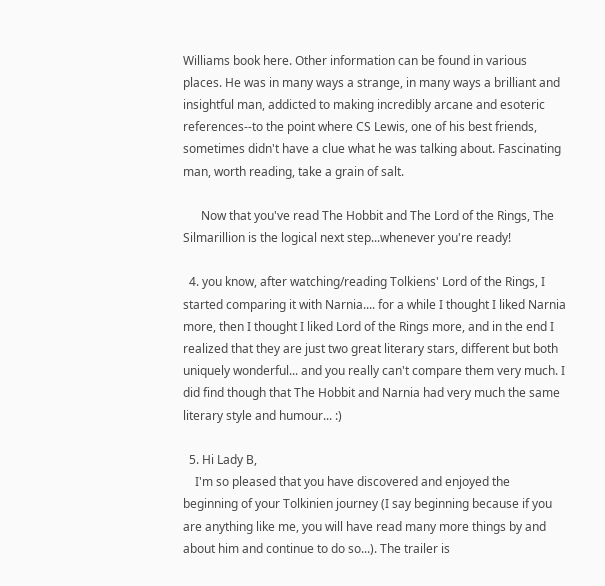Williams book here. Other information can be found in various places. He was in many ways a strange, in many ways a brilliant and insightful man, addicted to making incredibly arcane and esoteric references--to the point where CS Lewis, one of his best friends, sometimes didn't have a clue what he was talking about. Fascinating man, worth reading, take a grain of salt.

      Now that you've read The Hobbit and The Lord of the Rings, The Silmarillion is the logical next step...whenever you're ready!

  4. you know, after watching/reading Tolkiens' Lord of the Rings, I started comparing it with Narnia.... for a while I thought I liked Narnia more, then I thought I liked Lord of the Rings more, and in the end I realized that they are just two great literary stars, different but both uniquely wonderful... and you really can't compare them very much. I did find though that The Hobbit and Narnia had very much the same literary style and humour... :)

  5. Hi Lady B,
    I'm so pleased that you have discovered and enjoyed the beginning of your Tolkinien journey (I say beginning because if you are anything like me, you will have read many more things by and about him and continue to do so...). The trailer is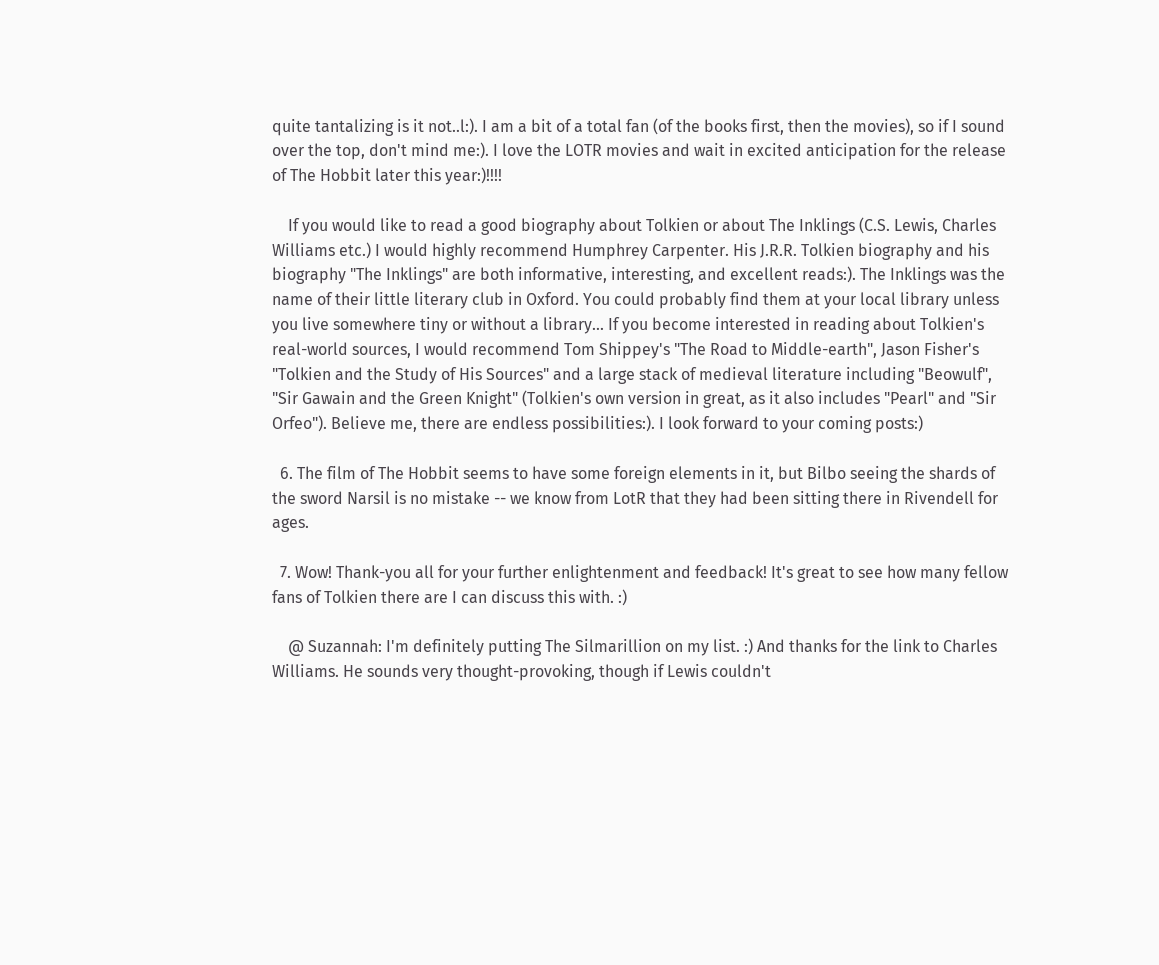quite tantalizing is it not..l:). I am a bit of a total fan (of the books first, then the movies), so if I sound over the top, don't mind me:). I love the LOTR movies and wait in excited anticipation for the release of The Hobbit later this year:)!!!!

    If you would like to read a good biography about Tolkien or about The Inklings (C.S. Lewis, Charles Williams etc.) I would highly recommend Humphrey Carpenter. His J.R.R. Tolkien biography and his biography "The Inklings" are both informative, interesting, and excellent reads:). The Inklings was the name of their little literary club in Oxford. You could probably find them at your local library unless you live somewhere tiny or without a library... If you become interested in reading about Tolkien's real-world sources, I would recommend Tom Shippey's "The Road to Middle-earth", Jason Fisher's "Tolkien and the Study of His Sources" and a large stack of medieval literature including "Beowulf", "Sir Gawain and the Green Knight" (Tolkien's own version in great, as it also includes "Pearl" and "Sir Orfeo"). Believe me, there are endless possibilities:). I look forward to your coming posts:)

  6. The film of The Hobbit seems to have some foreign elements in it, but Bilbo seeing the shards of the sword Narsil is no mistake -- we know from LotR that they had been sitting there in Rivendell for ages.

  7. Wow! Thank-you all for your further enlightenment and feedback! It's great to see how many fellow fans of Tolkien there are I can discuss this with. :)

    @ Suzannah: I'm definitely putting The Silmarillion on my list. :) And thanks for the link to Charles Williams. He sounds very thought-provoking, though if Lewis couldn't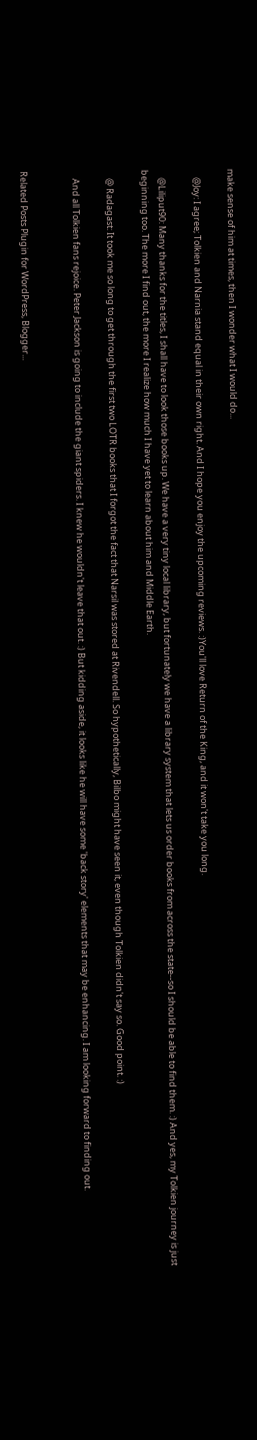make sense of him at times, then I wonder what I would do...

    @Joy: I agree; Tolkien and Narnia stand equal in their own right. And I hope you enjoy the upcoming reviews. :)You'll love Return of the King, and it won't take you long.

    @Liliput90: Many thanks for the titles, I shall have to look those books up. We have a very tiny local library, but fortunately we have a library system that lets us order books from across the state--so I should be able to find them. :) And yes, my Tolkien journey is just beginning too. The more I find out, the more I realize how much I have yet to learn about him and Middle Earth.

    @ Radagast: It took me so long to get through the first two LOTR books that I forgot the fact that Narsil was stored at Rivendell. So hypothetically, Bilbo might have seen it, even though Tolkien didn't say so. Good point. :)

    And all Tolkien fans rejoice. Peter Jackson is going to include the giant spiders. I knew he wouldn't leave that out. :) But kidding aside, it looks like he will have some 'back story' elements that may be enhancing. I am looking forward to finding out.


Related Posts Plugin for WordPress, Blogger...